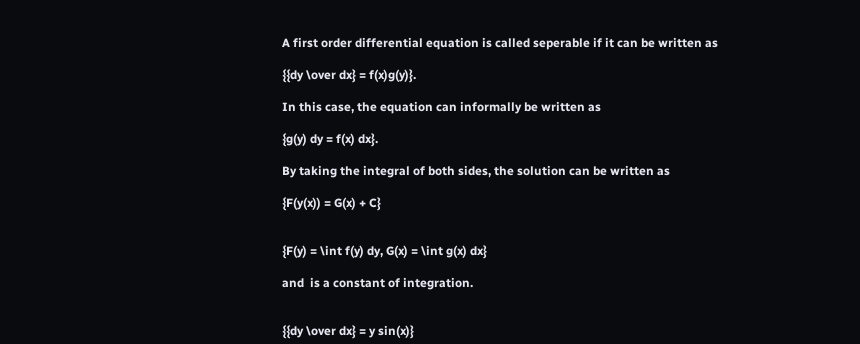A first order differential equation is called seperable if it can be written as

{{dy \over dx} = f(x)g(y)}.

In this case, the equation can informally be written as

{g(y) dy = f(x) dx}.

By taking the integral of both sides, the solution can be written as

{F(y(x)) = G(x) + C}


{F(y) = \int f(y) dy, G(x) = \int g(x) dx}

and  is a constant of integration.


{{dy \over dx} = y sin(x)}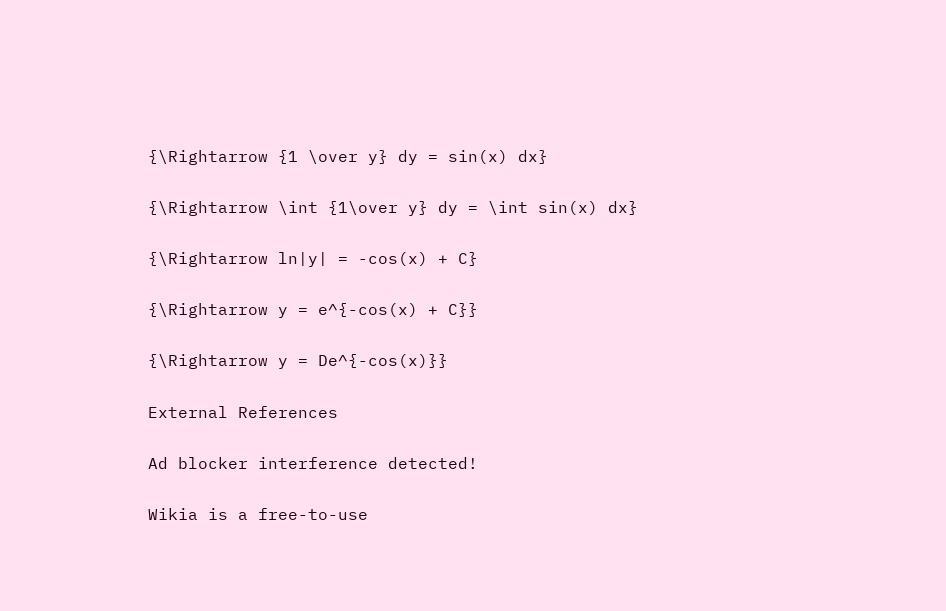{\Rightarrow {1 \over y} dy = sin(x) dx}

{\Rightarrow \int {1\over y} dy = \int sin(x) dx}

{\Rightarrow ln|y| = -cos(x) + C}

{\Rightarrow y = e^{-cos(x) + C}}

{\Rightarrow y = De^{-cos(x)}}

External References

Ad blocker interference detected!

Wikia is a free-to-use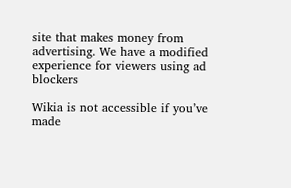site that makes money from advertising. We have a modified experience for viewers using ad blockers

Wikia is not accessible if you’ve made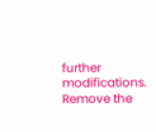further modifications. Remove the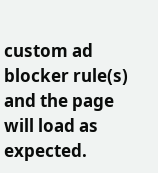custom ad blocker rule(s) and the page will load as expected.